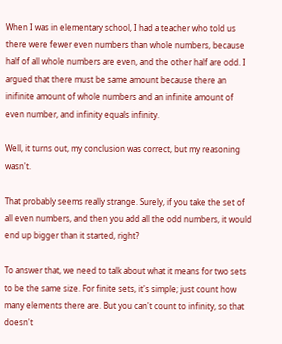When I was in elementary school, I had a teacher who told us there were fewer even numbers than whole numbers, because half of all whole numbers are even, and the other half are odd. I argued that there must be same amount because there an inifinite amount of whole numbers and an infinite amount of even number, and infinity equals infinity.

Well, it turns out, my conclusion was correct, but my reasoning wasn't.

That probably seems really strange. Surely, if you take the set of all even numbers, and then you add all the odd numbers, it would end up bigger than it started, right?

To answer that, we need to talk about what it means for two sets to be the same size. For finite sets, it's simple; just count how many elements there are. But you can't count to infinity, so that doesn't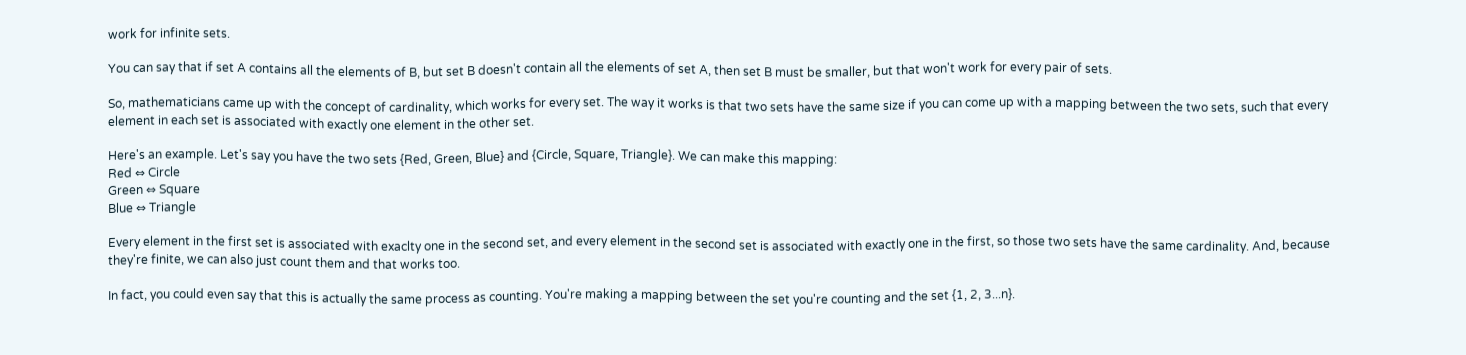work for infinite sets.

You can say that if set A contains all the elements of B, but set B doesn't contain all the elements of set A, then set B must be smaller, but that won't work for every pair of sets.

So, mathematicians came up with the concept of cardinality, which works for every set. The way it works is that two sets have the same size if you can come up with a mapping between the two sets, such that every element in each set is associated with exactly one element in the other set.

Here's an example. Let's say you have the two sets {Red, Green, Blue} and {Circle, Square, Triangle}. We can make this mapping:
Red ⇔ Circle
Green ⇔ Square
Blue ⇔ Triangle

Every element in the first set is associated with exaclty one in the second set, and every element in the second set is associated with exactly one in the first, so those two sets have the same cardinality. And, because they're finite, we can also just count them and that works too.

In fact, you could even say that this is actually the same process as counting. You're making a mapping between the set you're counting and the set {1, 2, 3...n}.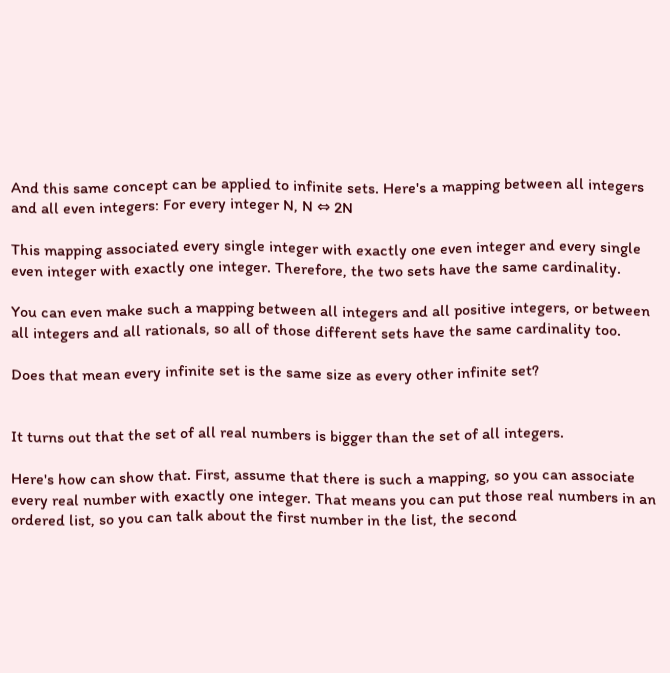And this same concept can be applied to infinite sets. Here's a mapping between all integers and all even integers: For every integer N, N ⇔ 2N

This mapping associated every single integer with exactly one even integer and every single even integer with exactly one integer. Therefore, the two sets have the same cardinality.

You can even make such a mapping between all integers and all positive integers, or between all integers and all rationals, so all of those different sets have the same cardinality too.

Does that mean every infinite set is the same size as every other infinite set?


It turns out that the set of all real numbers is bigger than the set of all integers.

Here's how can show that. First, assume that there is such a mapping, so you can associate every real number with exactly one integer. That means you can put those real numbers in an ordered list, so you can talk about the first number in the list, the second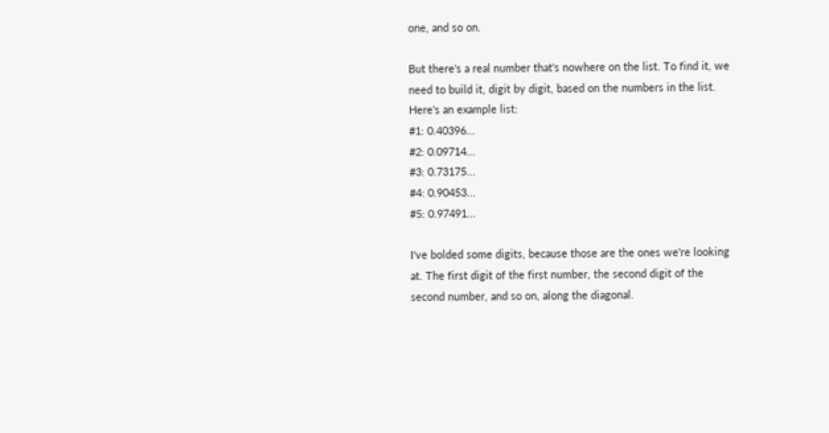one, and so on.

But there's a real number that's nowhere on the list. To find it, we need to build it, digit by digit, based on the numbers in the list. Here's an example list:
#1: 0.40396...
#2: 0.09714...
#3: 0.73175...
#4: 0.90453...
#5: 0.97491...

I've bolded some digits, because those are the ones we're looking at. The first digit of the first number, the second digit of the second number, and so on, along the diagonal.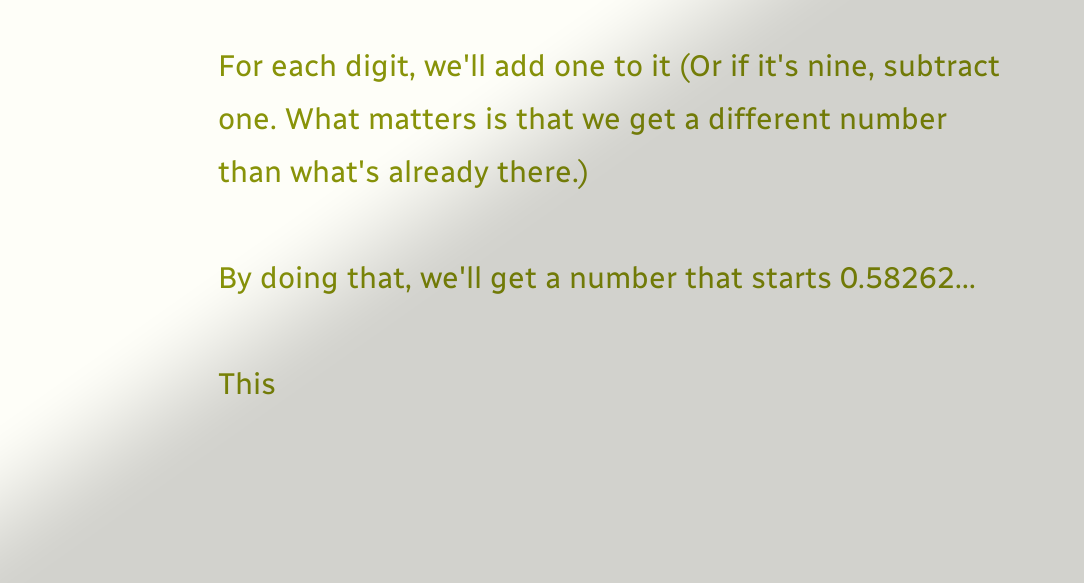For each digit, we'll add one to it (Or if it's nine, subtract one. What matters is that we get a different number than what's already there.)

By doing that, we'll get a number that starts 0.58262...

This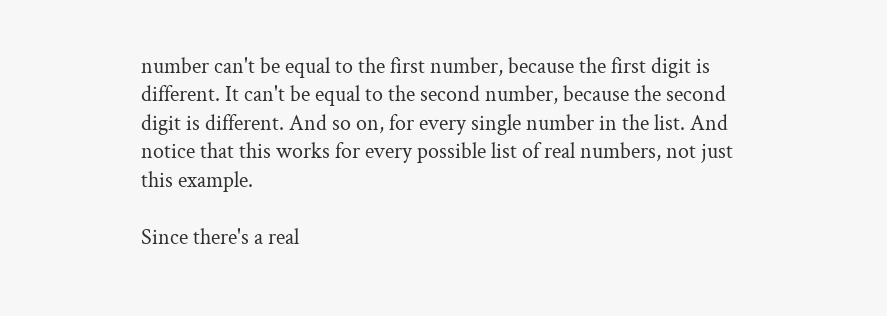number can't be equal to the first number, because the first digit is different. It can't be equal to the second number, because the second digit is different. And so on, for every single number in the list. And notice that this works for every possible list of real numbers, not just this example.

Since there's a real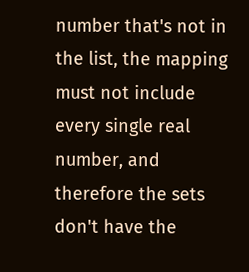number that's not in the list, the mapping must not include every single real number, and therefore the sets don't have the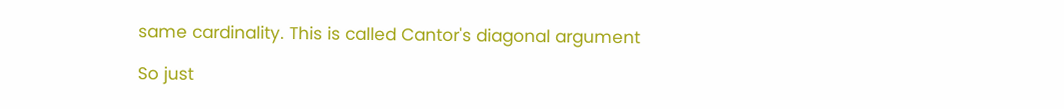same cardinality. This is called Cantor's diagonal argument

So just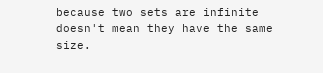because two sets are infinite doesn't mean they have the same size.